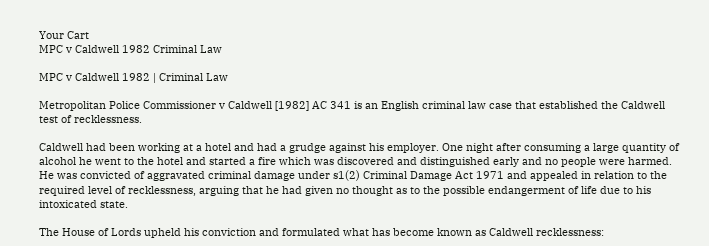Your Cart
MPC v Caldwell 1982 Criminal Law

MPC v Caldwell 1982 | Criminal Law

Metropolitan Police Commissioner v Caldwell [1982] AC 341 is an English criminal law case that established the Caldwell test of recklessness.

Caldwell had been working at a hotel and had a grudge against his employer. One night after consuming a large quantity of alcohol he went to the hotel and started a fire which was discovered and distinguished early and no people were harmed. He was convicted of aggravated criminal damage under s1(2) Criminal Damage Act 1971 and appealed in relation to the required level of recklessness, arguing that he had given no thought as to the possible endangerment of life due to his intoxicated state.

The House of Lords upheld his conviction and formulated what has become known as Caldwell recklessness: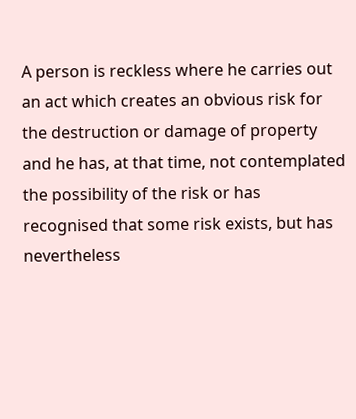A person is reckless where he carries out an act which creates an obvious risk for the destruction or damage of property and he has, at that time, not contemplated the possibility of the risk or has recognised that some risk exists, but has nevertheless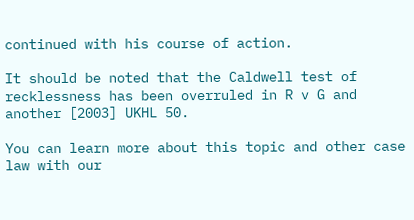continued with his course of action.

It should be noted that the Caldwell test of recklessness has been overruled in R v G and another [2003] UKHL 50.

You can learn more about this topic and other case law with our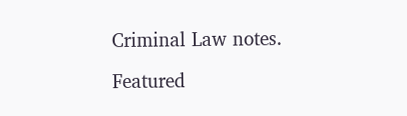Criminal Law notes.

Featured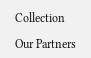Collection

Our Partners